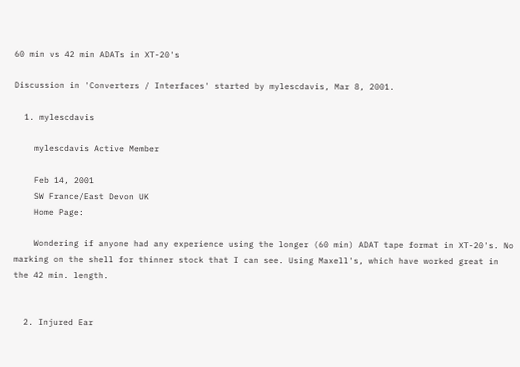60 min vs 42 min ADATs in XT-20's

Discussion in 'Converters / Interfaces' started by mylescdavis, Mar 8, 2001.

  1. mylescdavis

    mylescdavis Active Member

    Feb 14, 2001
    SW France/East Devon UK
    Home Page:

    Wondering if anyone had any experience using the longer (60 min) ADAT tape format in XT-20's. No marking on the shell for thinner stock that I can see. Using Maxell's, which have worked great in the 42 min. length.


  2. Injured Ear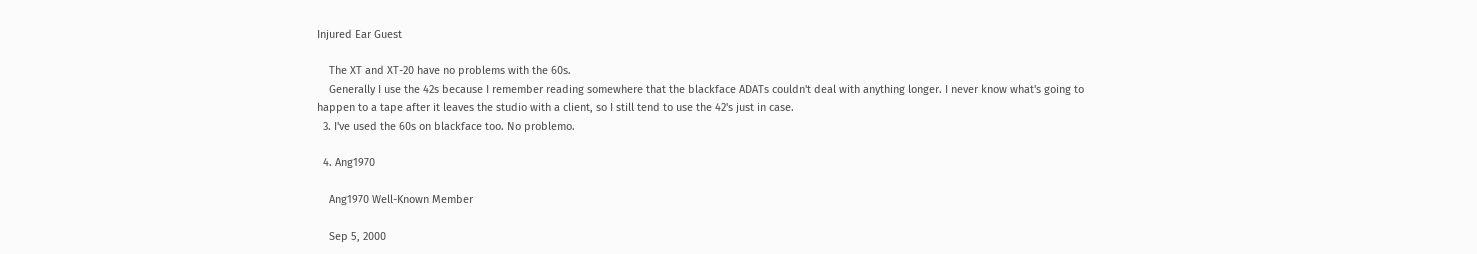Injured Ear Guest

    The XT and XT-20 have no problems with the 60s.
    Generally I use the 42s because I remember reading somewhere that the blackface ADATs couldn't deal with anything longer. I never know what's going to happen to a tape after it leaves the studio with a client, so I still tend to use the 42's just in case.
  3. I've used the 60s on blackface too. No problemo.

  4. Ang1970

    Ang1970 Well-Known Member

    Sep 5, 2000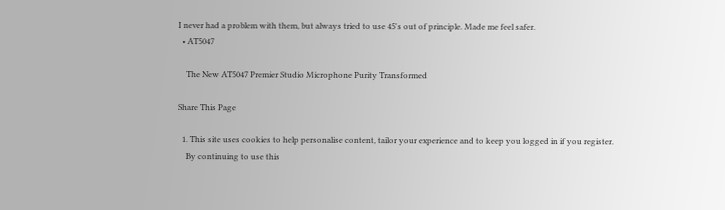I never had a problem with them, but always tried to use 45's out of principle. Made me feel safer.
  • AT5047

    The New AT5047 Premier Studio Microphone Purity Transformed

Share This Page

  1. This site uses cookies to help personalise content, tailor your experience and to keep you logged in if you register.
    By continuing to use this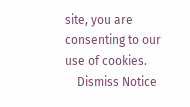site, you are consenting to our use of cookies.
    Dismiss Notice